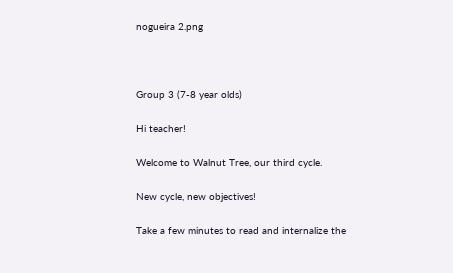nogueira 2.png



Group 3 (7-8 year olds)

Hi teacher!

Welcome to Walnut Tree, our third cycle.

New cycle, new objectives!

Take a few minutes to read and internalize the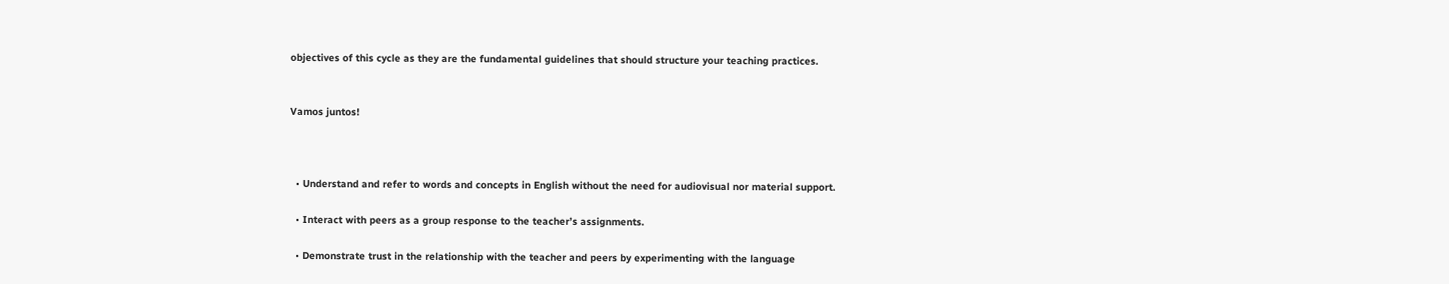objectives of this cycle as they are the fundamental guidelines that should structure your teaching practices.


Vamos juntos!



  • Understand and refer to words and concepts in English without the need for audiovisual nor material support.

  • Interact with peers as a group response to the teacher’s assignments.

  • Demonstrate trust in the relationship with the teacher and peers by experimenting with the language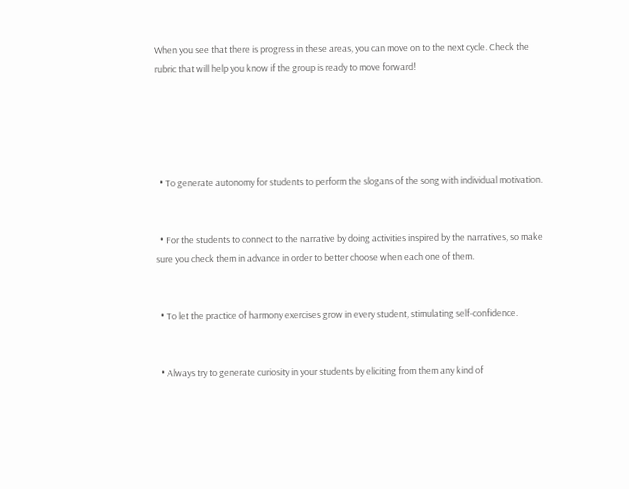When you see that there is progress in these areas, you can move on to the next cycle. Check the rubric that will help you know if the group is ready to move forward!





  • To generate autonomy for students to perform the slogans of the song with individual motivation.


  • For the students to connect to the narrative by doing activities inspired by the narratives, so make sure you check them in advance in order to better choose when each one of them.


  • To let the practice of harmony exercises grow in every student, stimulating self-confidence.


  • Always try to generate curiosity in your students by eliciting from them any kind of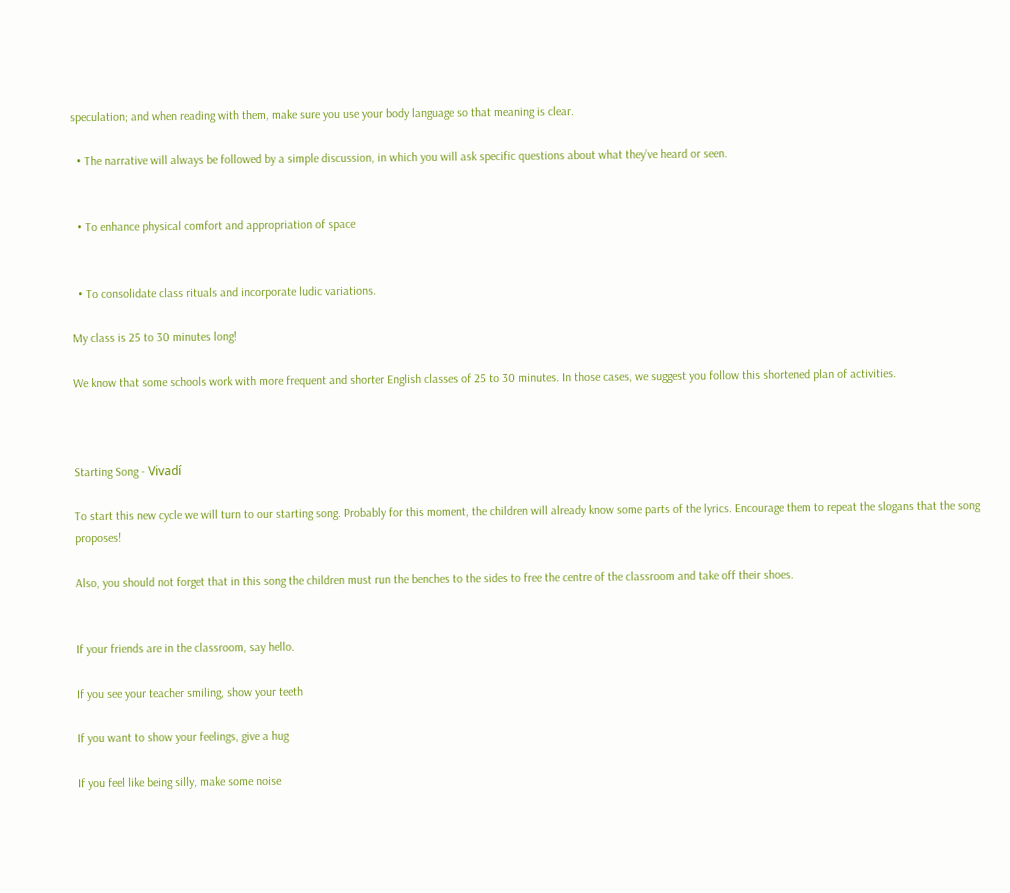speculation; and when reading with them, make sure you use your body language so that meaning is clear.

  • The narrative will always be followed by a simple discussion, in which you will ask specific questions about what they’ve heard or seen.


  • To enhance physical comfort and appropriation of space


  • To consolidate class rituals and incorporate ludic variations.

My class is 25 to 30 minutes long!

We know that some schools work with more frequent and shorter English classes of 25 to 30 minutes. In those cases, we suggest you follow this shortened plan of activities.



Starting Song - Vivadí

To start this new cycle we will turn to our starting song. Probably for this moment, the children will already know some parts of the lyrics. Encourage them to repeat the slogans that the song proposes!

Also, you should not forget that in this song the children must run the benches to the sides to free the centre of the classroom and take off their shoes.


If your friends are in the classroom, say hello.

If you see your teacher smiling, show your teeth

If you want to show your feelings, give a hug

If you feel like being silly, make some noise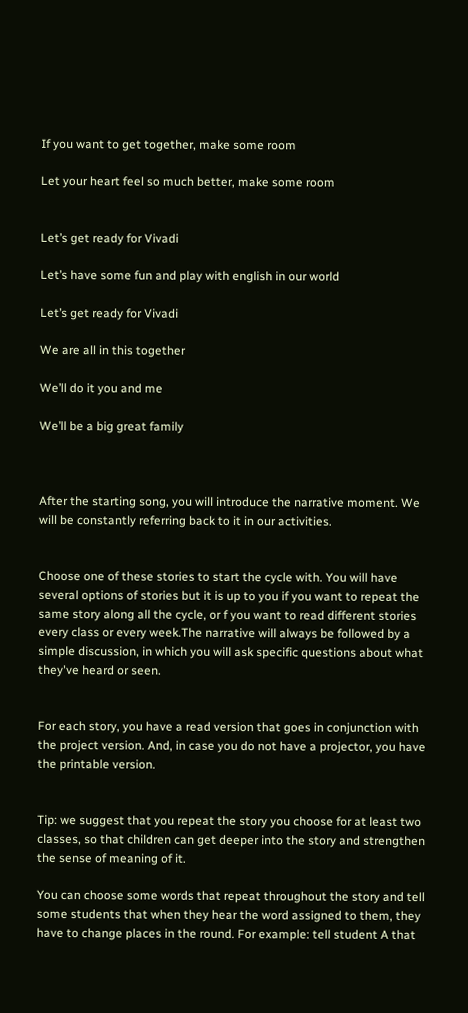If you want to get together, make some room

Let your heart feel so much better, make some room


Let’s get ready for Vivadi

Let’s have some fun and play with english in our world

Let’s get ready for Vivadi

We are all in this together

We’ll do it you and me

We’ll be a big great family



After the starting song, you will introduce the narrative moment. We will be constantly referring back to it in our activities.


Choose one of these stories to start the cycle with. You will have several options of stories but it is up to you if you want to repeat the same story along all the cycle, or f you want to read different stories every class or every week.The narrative will always be followed by a simple discussion, in which you will ask specific questions about what they've heard or seen.


For each story, you have a read version that goes in conjunction with the project version. And, in case you do not have a projector, you have the printable version.


Tip: we suggest that you repeat the story you choose for at least two classes, so that children can get deeper into the story and strengthen the sense of meaning of it.

You can choose some words that repeat throughout the story and tell some students that when they hear the word assigned to them, they have to change places in the round. For example: tell student A that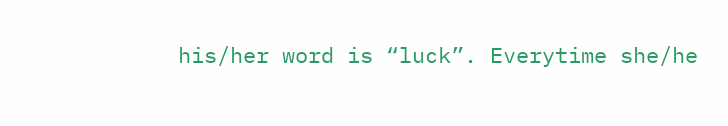his/her word is “luck”. Everytime she/he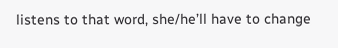listens to that word, she/he’ll have to change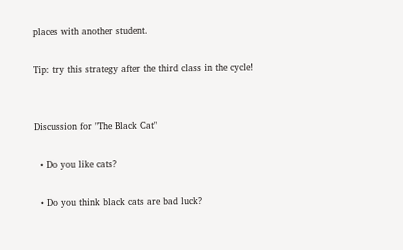places with another student.

Tip: try this strategy after the third class in the cycle!


Discussion for "The Black Cat"

  • Do you like cats?

  • Do you think black cats are bad luck?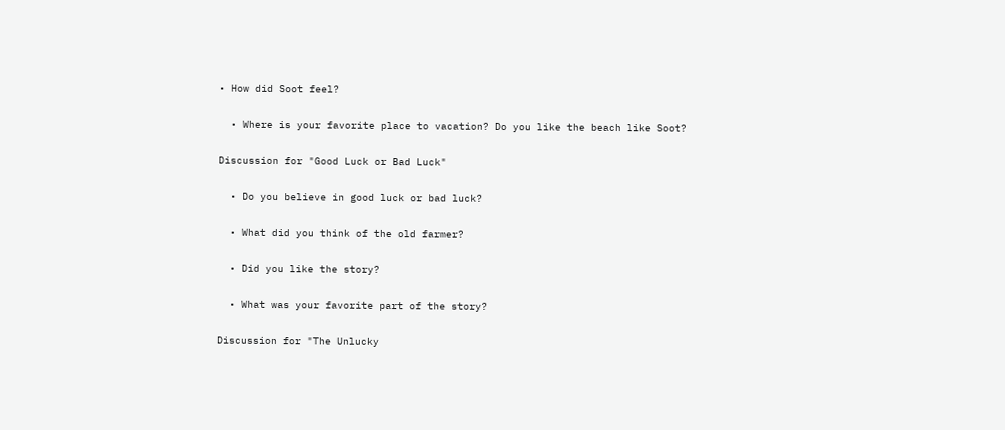• How did Soot feel?

  • Where is your favorite place to vacation? Do you like the beach like Soot?

Discussion for "Good Luck or Bad Luck"

  • Do you believe in good luck or bad luck?

  • What did you think of the old farmer?

  • Did you like the story?

  • What was your favorite part of the story?

Discussion for "The Unlucky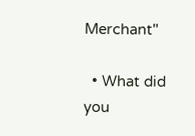Merchant"

  • What did you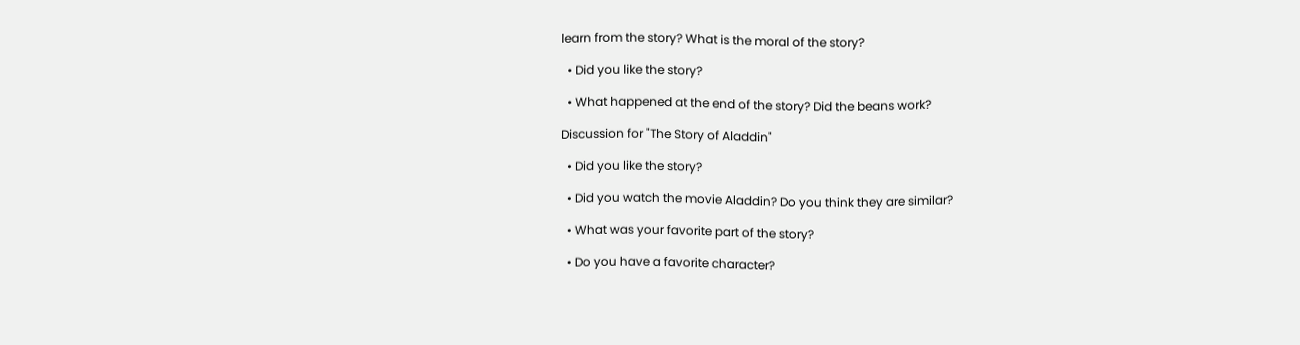learn from the story? What is the moral of the story?

  • Did you like the story?

  • What happened at the end of the story? Did the beans work?

Discussion for "The Story of Aladdin"

  • Did you like the story?

  • Did you watch the movie Aladdin? Do you think they are similar?

  • What was your favorite part of the story?

  • Do you have a favorite character?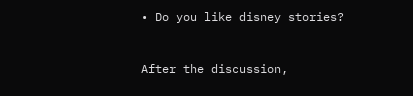• Do you like disney stories?



After the discussion,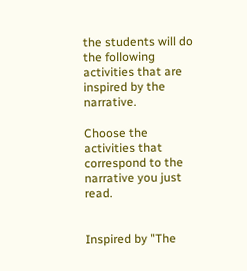the students will do the following activities that are inspired by the narrative.

Choose the activities that correspond to the narrative you just read.


Inspired by "The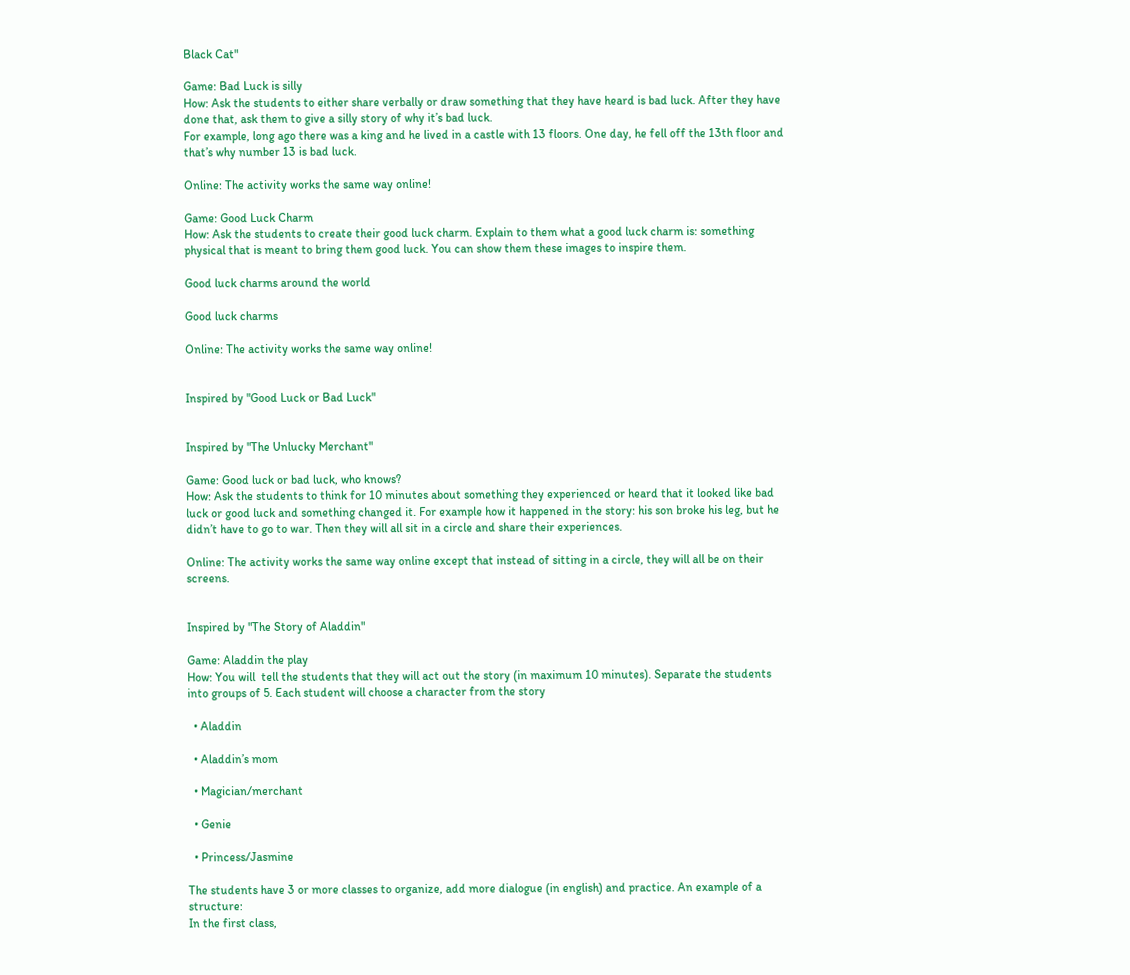Black Cat"

Game: Bad Luck is silly
How: Ask the students to either share verbally or draw something that they have heard is bad luck. After they have done that, ask them to give a silly story of why it’s bad luck.
For example, long ago there was a king and he lived in a castle with 13 floors. One day, he fell off the 13th floor and that’s why number 13 is bad luck.

Online: The activity works the same way online!

Game: Good Luck Charm
How: Ask the students to create their good luck charm. Explain to them what a good luck charm is: something physical that is meant to bring them good luck. You can show them these images to inspire them.

Good luck charms around the world

Good luck charms

Online: The activity works the same way online!


Inspired by "Good Luck or Bad Luck"


Inspired by "The Unlucky Merchant"

Game: Good luck or bad luck, who knows?
How: Ask the students to think for 10 minutes about something they experienced or heard that it looked like bad luck or good luck and something changed it. For example how it happened in the story: his son broke his leg, but he didn’t have to go to war. Then they will all sit in a circle and share their experiences.

Online: The activity works the same way online except that instead of sitting in a circle, they will all be on their screens.


Inspired by "The Story of Aladdin"

Game: Aladdin the play
How: You will  tell the students that they will act out the story (in maximum 10 minutes). Separate the students into groups of 5. Each student will choose a character from the story

  • Aladdin

  • Aladdin’s mom

  • Magician/merchant

  • Genie

  • Princess/Jasmine

The students have 3 or more classes to organize, add more dialogue (in english) and practice. An example of a structure:
In the first class,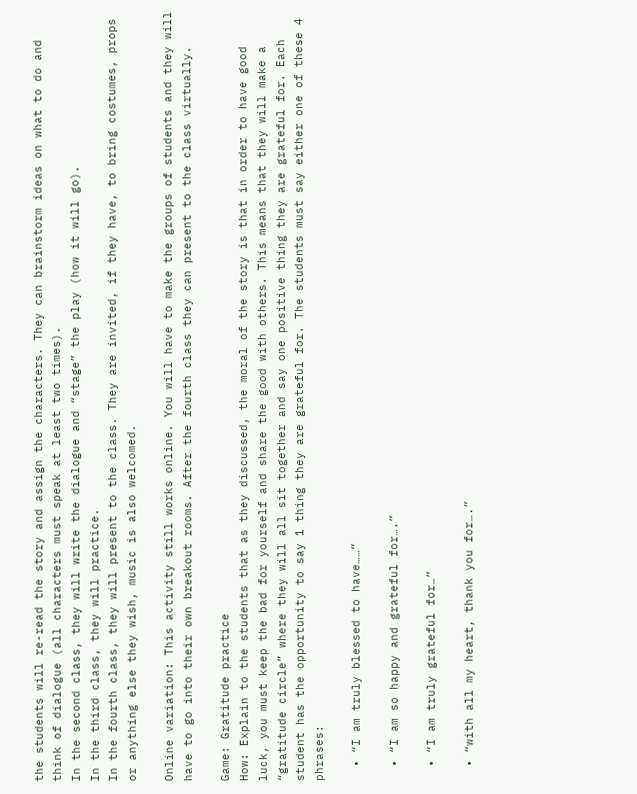the students will re-read the story and assign the characters. They can brainstorm ideas on what to do and think of dialogue (all characters must speak at least two times).
In the second class, they will write the dialogue and “stage” the play (how it will go).
In the third class, they will practice.
In the fourth class, they will present to the class. They are invited, if they have, to bring costumes, props or anything else they wish, music is also welcomed.

Online variation: This activity still works online. You will have to make the groups of students and they will have to go into their own breakout rooms. After the fourth class they can present to the class virtually.

Game: Gratitude practice
How: Explain to the students that as they discussed, the moral of the story is that in order to have good luck, you must keep the bad for yourself and share the good with others. This means that they will make a “gratitude circle” where they will all sit together and say one positive thing they are grateful for. Each student has the opportunity to say 1 thing they are grateful for. The students must say either one of these 4 phrases:

  • “I am truly blessed to have……”

  • “I am so happy and grateful for….”

  • “I am truly grateful for…”

  • “with all my heart, thank you for….”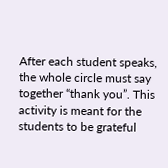After each student speaks, the whole circle must say together “thank you”. This activity is meant for the students to be grateful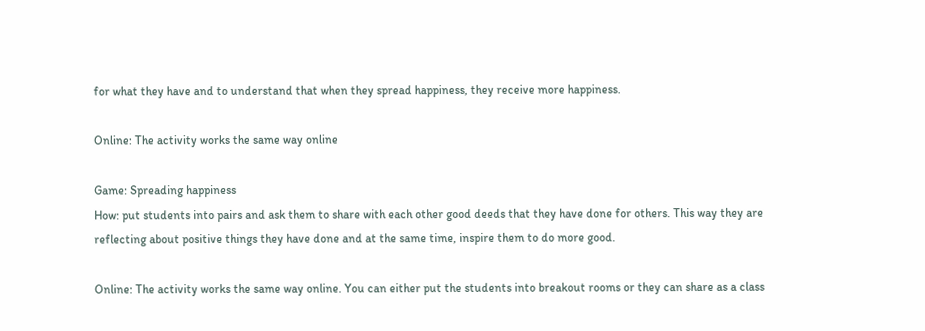for what they have and to understand that when they spread happiness, they receive more happiness.

Online: The activity works the same way online

Game: Spreading happiness
How: put students into pairs and ask them to share with each other good deeds that they have done for others. This way they are reflecting about positive things they have done and at the same time, inspire them to do more good.

Online: The activity works the same way online. You can either put the students into breakout rooms or they can share as a class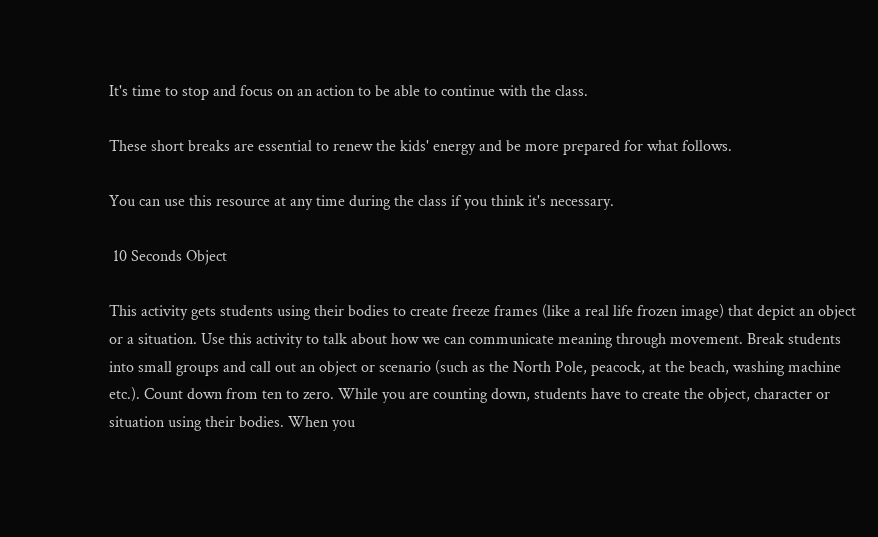It's time to stop and focus on an action to be able to continue with the class.

These short breaks are essential to renew the kids' energy and be more prepared for what follows.

You can use this resource at any time during the class if you think it's necessary.

 10 Seconds Object

This activity gets students using their bodies to create freeze frames (like a real life frozen image) that depict an object or a situation. Use this activity to talk about how we can communicate meaning through movement. Break students into small groups and call out an object or scenario (such as the North Pole, peacock, at the beach, washing machine etc.). Count down from ten to zero. While you are counting down, students have to create the object, character or situation using their bodies. When you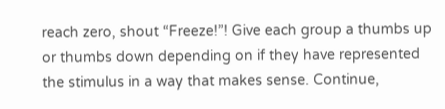reach zero, shout “Freeze!”! Give each group a thumbs up or thumbs down depending on if they have represented the stimulus in a way that makes sense. Continue,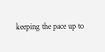keeping the pace up to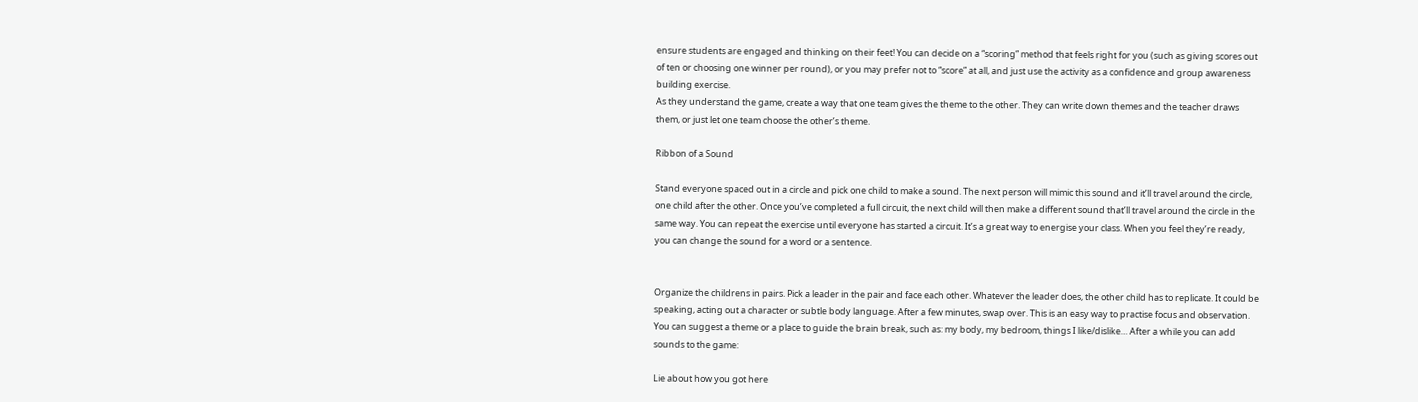ensure students are engaged and thinking on their feet! You can decide on a “scoring” method that feels right for you (such as giving scores out of ten or choosing one winner per round), or you may prefer not to “score” at all, and just use the activity as a confidence and group awareness building exercise.
As they understand the game, create a way that one team gives the theme to the other. They can write down themes and the teacher draws them, or just let one team choose the other’s theme.

Ribbon of a Sound

Stand everyone spaced out in a circle and pick one child to make a sound. The next person will mimic this sound and it’ll travel around the circle, one child after the other. Once you’ve completed a full circuit, the next child will then make a different sound that’ll travel around the circle in the same way. You can repeat the exercise until everyone has started a circuit. It’s a great way to energise your class. When you feel they’re ready, you can change the sound for a word or a sentence.


Organize the childrens in pairs. Pick a leader in the pair and face each other. Whatever the leader does, the other child has to replicate. It could be speaking, acting out a character or subtle body language. After a few minutes, swap over. This is an easy way to practise focus and observation. You can suggest a theme or a place to guide the brain break, such as: my body, my bedroom, things I like/dislike… After a while you can add sounds to the game:

Lie about how you got here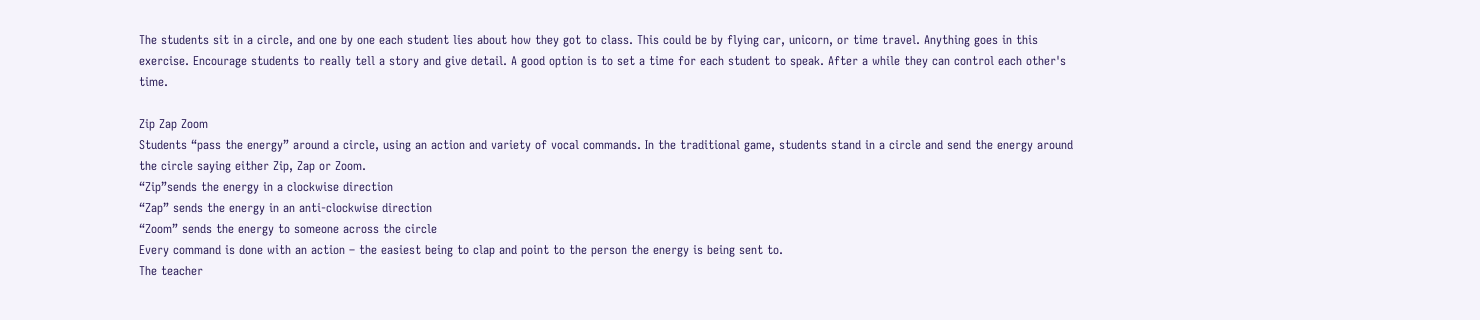The students sit in a circle, and one by one each student lies about how they got to class. This could be by flying car, unicorn, or time travel. Anything goes in this exercise. Encourage students to really tell a story and give detail. A good option is to set a time for each student to speak. After a while they can control each other's time.

Zip Zap Zoom
Students “pass the energy” around a circle, using an action and variety of vocal commands. In the traditional game, students stand in a circle and send the energy around the circle saying either Zip, Zap or Zoom.
“Zip”sends the energy in a clockwise direction
“Zap” sends the energy in an anti-clockwise direction
“Zoom” sends the energy to someone across the circle
Every command is done with an action – the easiest being to clap and point to the person the energy is being sent to.
The teacher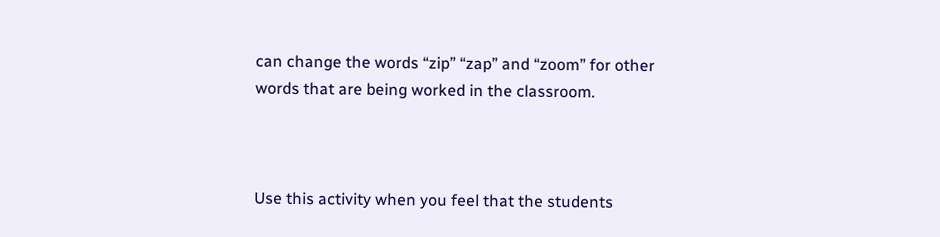can change the words “zip” “zap” and “zoom” for other words that are being worked in the classroom.



Use this activity when you feel that the students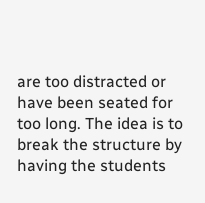are too distracted or have been seated for too long. The idea is to break the structure by having the students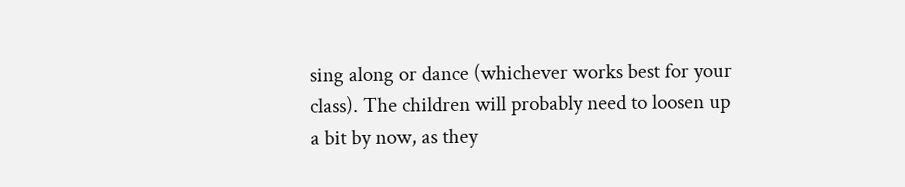sing along or dance (whichever works best for your class). The children will probably need to loosen up a bit by now, as they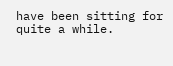have been sitting for quite a while.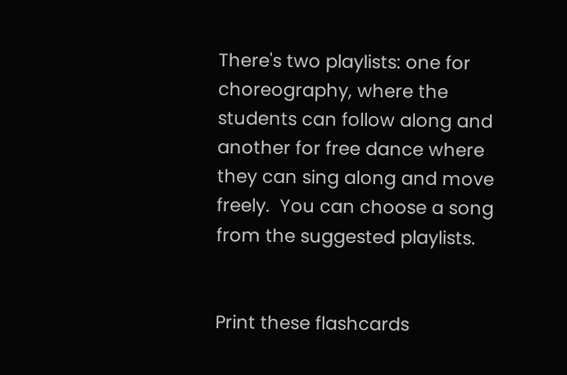There's two playlists: one for choreography, where the students can follow along and another for free dance where they can sing along and move freely.  You can choose a song from the suggested playlists.


Print these flashcards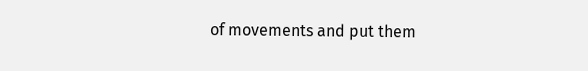of movements and put them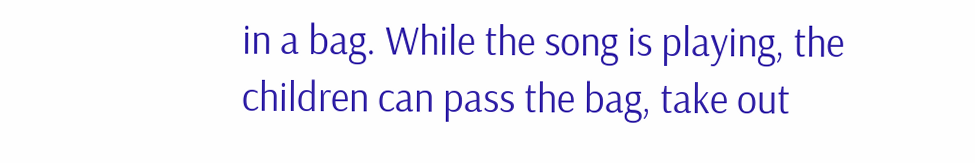in a bag. While the song is playing, the children can pass the bag, take out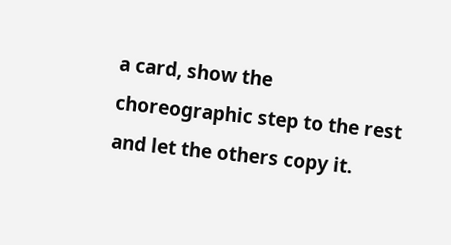a card, show the choreographic step to the rest and let the others copy it.